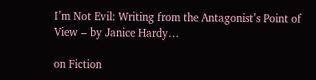I’m Not Evil: Writing from the Antagonist’s Point of View – by Janice Hardy…

on Fiction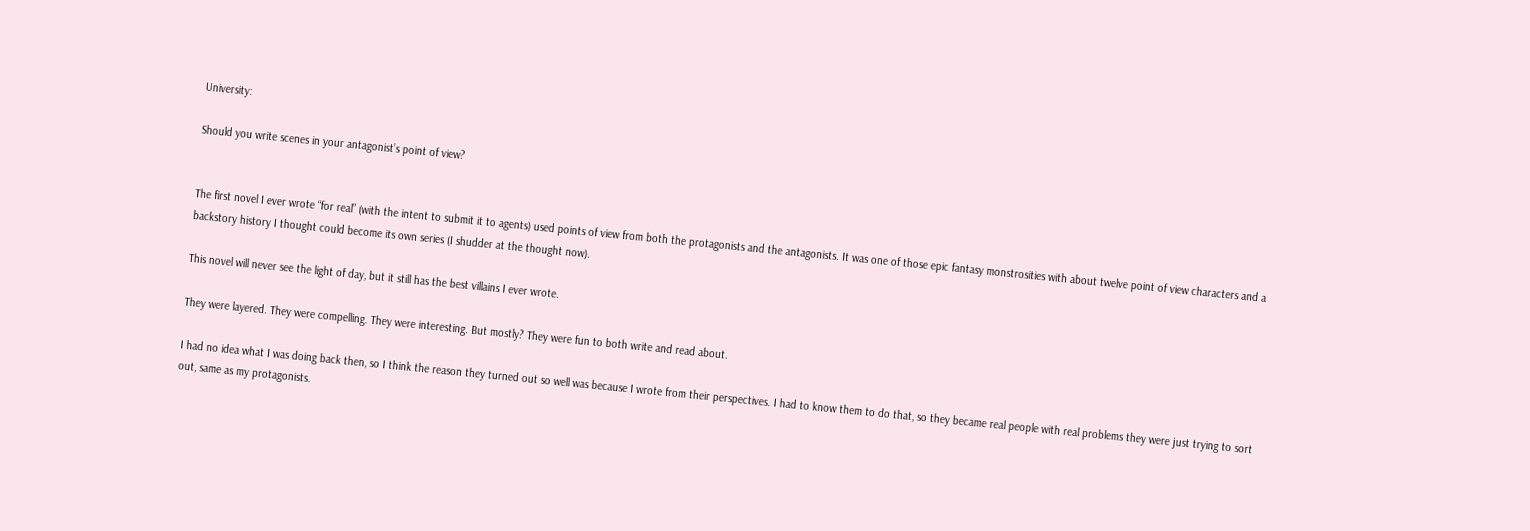University:

Should you write scenes in your antagonist’s point of view?


The first novel I ever wrote “for real” (with the intent to submit it to agents) used points of view from both the protagonists and the antagonists. It was one of those epic fantasy monstrosities with about twelve point of view characters and a backstory history I thought could become its own series (I shudder at the thought now).

This novel will never see the light of day, but it still has the best villains I ever wrote.

They were layered. They were compelling. They were interesting. But mostly? They were fun to both write and read about.

I had no idea what I was doing back then, so I think the reason they turned out so well was because I wrote from their perspectives. I had to know them to do that, so they became real people with real problems they were just trying to sort out, same as my protagonists.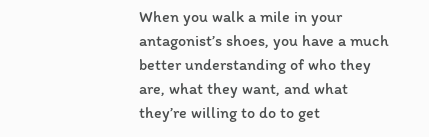When you walk a mile in your antagonist’s shoes, you have a much better understanding of who they are, what they want, and what they’re willing to do to get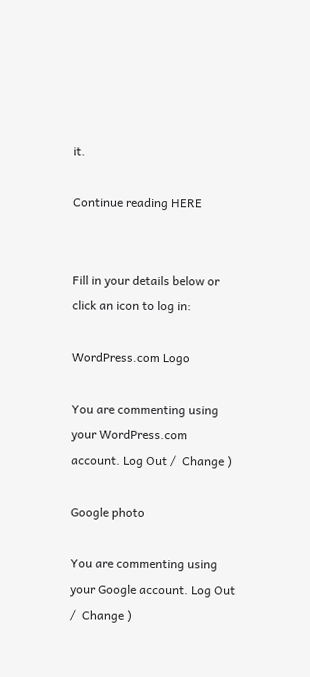it.

Continue reading HERE


Fill in your details below or click an icon to log in:

WordPress.com Logo

You are commenting using your WordPress.com account. Log Out /  Change )

Google photo

You are commenting using your Google account. Log Out /  Change )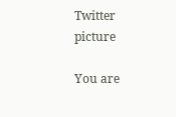Twitter picture

You are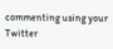commenting using your Twitter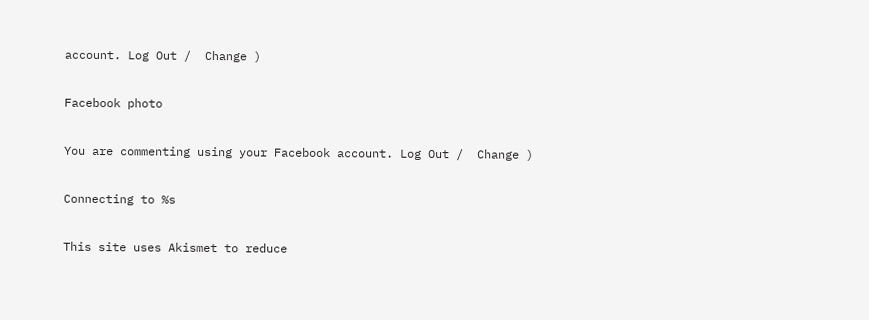account. Log Out /  Change )

Facebook photo

You are commenting using your Facebook account. Log Out /  Change )

Connecting to %s

This site uses Akismet to reduce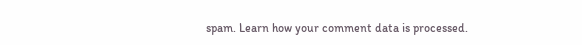spam. Learn how your comment data is processed.